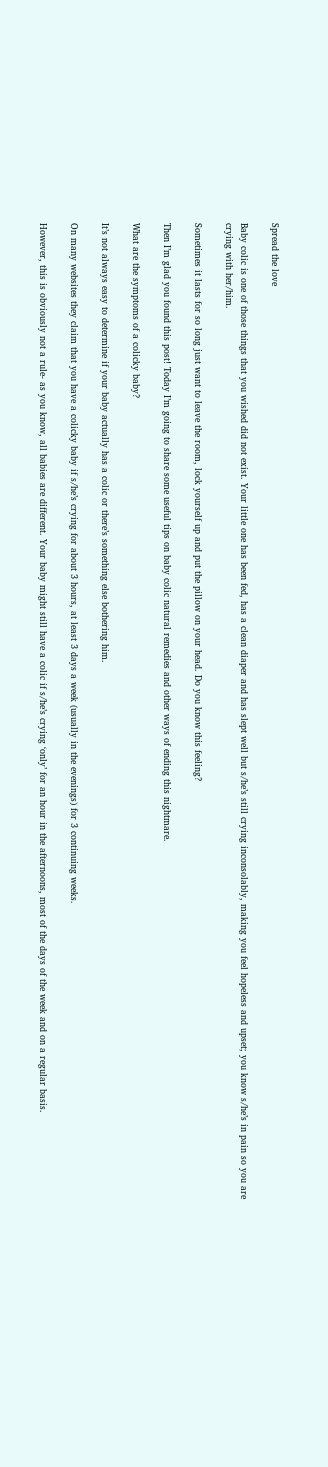Spread the love

Baby colic is one of those things that you wished did not exist. Your little one has been fed, has a clean diaper and has slept well but s/he’s still crying inconsolably, making you feel hopeless and upset; you know s/he’s in pain so you are crying with her/him.

Sometimes it lasts for so long just want to leave the room, lock yourself up and put the pillow on your head. Do you know this feeling?

Then I’m glad you found this post! Today I’m going to share some useful tips on baby colic natural remedies and other ways of ending this nightmare.

What are the symptoms of a colicky baby?

It’s not always easy to determine if your baby actually has a colic or there’s something else bothering him.

On many websites they claim that you have a colicky baby if s/he’s crying for about 3 hours, at least 3 days a week (usually in the evenings) for 3 continuing weeks.

However, this is obviously not a rule- as you know, all babies are different. Your baby might still have a colic if s/he’s crying ‘only’ for an hour in the afternoons, most of the days of the week and on a regular basis.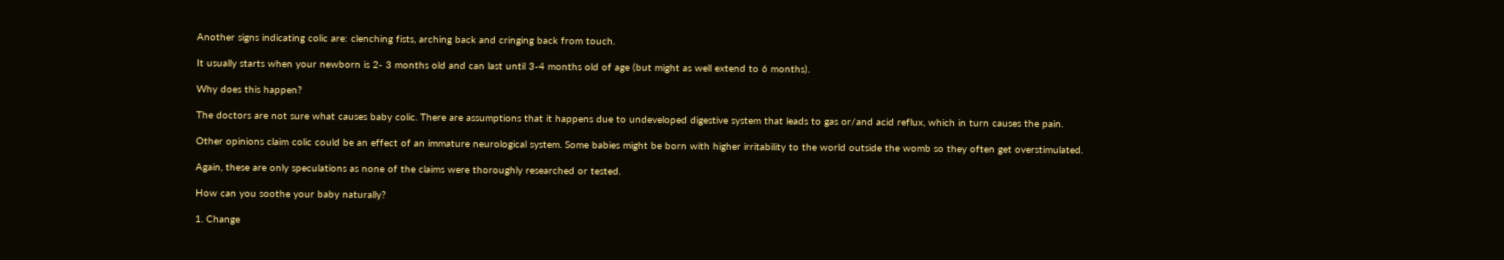Another signs indicating colic are: clenching fists, arching back and cringing back from touch.

It usually starts when your newborn is 2- 3 months old and can last until 3-4 months old of age (but might as well extend to 6 months).

Why does this happen?

The doctors are not sure what causes baby colic. There are assumptions that it happens due to undeveloped digestive system that leads to gas or/and acid reflux, which in turn causes the pain.

Other opinions claim colic could be an effect of an immature neurological system. Some babies might be born with higher irritability to the world outside the womb so they often get overstimulated.

Again, these are only speculations as none of the claims were thoroughly researched or tested.

How can you soothe your baby naturally?

1. Change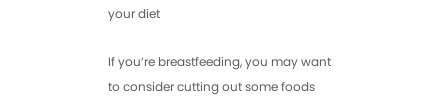your diet

If you’re breastfeeding, you may want to consider cutting out some foods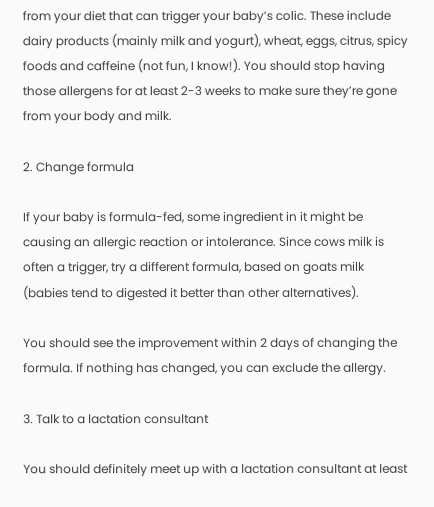from your diet that can trigger your baby’s colic. These include dairy products (mainly milk and yogurt), wheat, eggs, citrus, spicy foods and caffeine (not fun, I know!). You should stop having those allergens for at least 2-3 weeks to make sure they’re gone from your body and milk.

2. Change formula

If your baby is formula-fed, some ingredient in it might be causing an allergic reaction or intolerance. Since cows milk is often a trigger, try a different formula, based on goats milk (babies tend to digested it better than other alternatives).

You should see the improvement within 2 days of changing the formula. If nothing has changed, you can exclude the allergy.

3. Talk to a lactation consultant

You should definitely meet up with a lactation consultant at least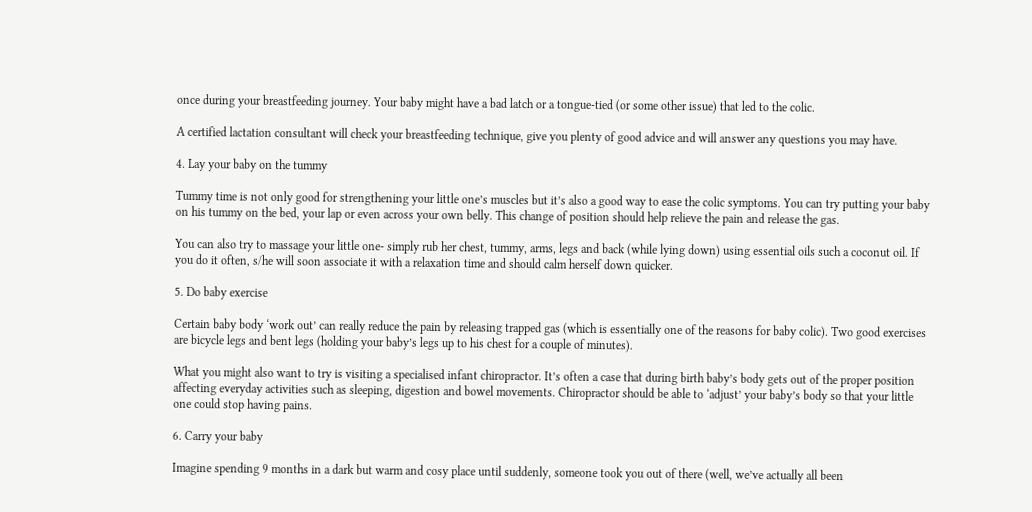once during your breastfeeding journey. Your baby might have a bad latch or a tongue-tied (or some other issue) that led to the colic.

A certified lactation consultant will check your breastfeeding technique, give you plenty of good advice and will answer any questions you may have.

4. Lay your baby on the tummy

Tummy time is not only good for strengthening your little one’s muscles but it’s also a good way to ease the colic symptoms. You can try putting your baby on his tummy on the bed, your lap or even across your own belly. This change of position should help relieve the pain and release the gas.

You can also try to massage your little one- simply rub her chest, tummy, arms, legs and back (while lying down) using essential oils such a coconut oil. If you do it often, s/he will soon associate it with a relaxation time and should calm herself down quicker.

5. Do baby exercise

Certain baby body ‘work out’ can really reduce the pain by releasing trapped gas (which is essentially one of the reasons for baby colic). Two good exercises are bicycle legs and bent legs (holding your baby’s legs up to his chest for a couple of minutes).

What you might also want to try is visiting a specialised infant chiropractor. It’s often a case that during birth baby’s body gets out of the proper position affecting everyday activities such as sleeping, digestion and bowel movements. Chiropractor should be able to ‘adjust’ your baby’s body so that your little one could stop having pains.

6. Carry your baby

Imagine spending 9 months in a dark but warm and cosy place until suddenly, someone took you out of there (well, we’ve actually all been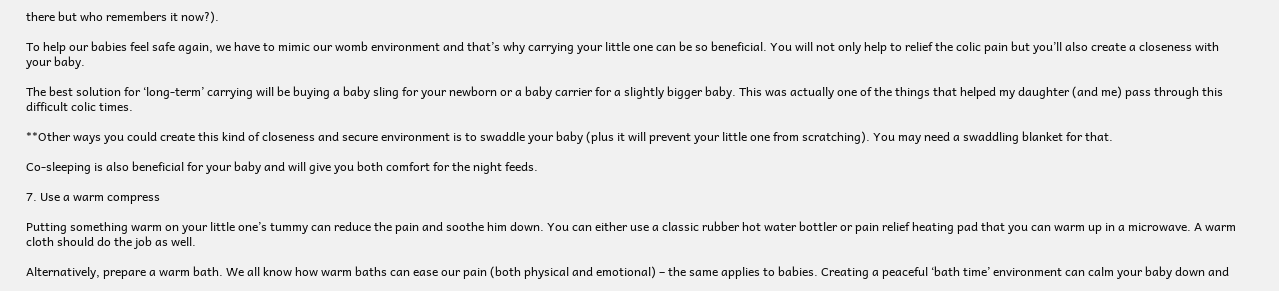there but who remembers it now?).

To help our babies feel safe again, we have to mimic our womb environment and that’s why carrying your little one can be so beneficial. You will not only help to relief the colic pain but you’ll also create a closeness with your baby.

The best solution for ‘long-term’ carrying will be buying a baby sling for your newborn or a baby carrier for a slightly bigger baby. This was actually one of the things that helped my daughter (and me) pass through this difficult colic times.

**Other ways you could create this kind of closeness and secure environment is to swaddle your baby (plus it will prevent your little one from scratching). You may need a swaddling blanket for that.

Co-sleeping is also beneficial for your baby and will give you both comfort for the night feeds.

7. Use a warm compress

Putting something warm on your little one’s tummy can reduce the pain and soothe him down. You can either use a classic rubber hot water bottler or pain relief heating pad that you can warm up in a microwave. A warm cloth should do the job as well.

Alternatively, prepare a warm bath. We all know how warm baths can ease our pain (both physical and emotional) – the same applies to babies. Creating a peaceful ‘bath time’ environment can calm your baby down and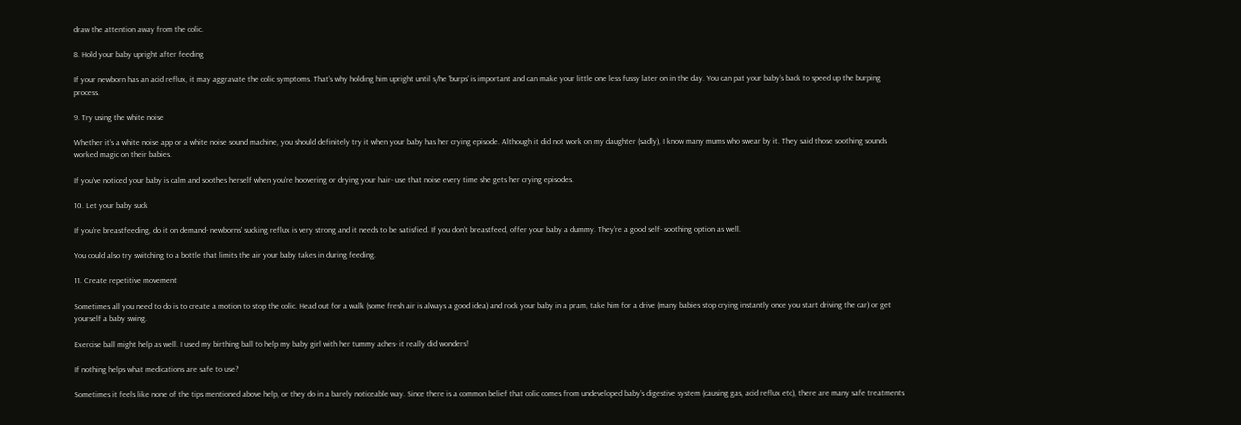draw the attention away from the colic.

8. Hold your baby upright after feeding

If your newborn has an acid reflux, it may aggravate the colic symptoms. That’s why holding him upright until s/he ‘burps’ is important and can make your little one less fussy later on in the day. You can pat your baby’s back to speed up the burping process.

9. Try using the white noise

Whether it’s a white noise app or a white noise sound machine, you should definitely try it when your baby has her crying episode. Although it did not work on my daughter (sadly), I know many mums who swear by it. They said those soothing sounds worked magic on their babies.

If you’ve noticed your baby is calm and soothes herself when you’re hoovering or drying your hair- use that noise every time she gets her crying episodes.

10. Let your baby suck

If you’re breastfeeding, do it on demand- newborns’ sucking reflux is very strong and it needs to be satisfied. If you don’t breastfeed, offer your baby a dummy. They’re a good self- soothing option as well.

You could also try switching to a bottle that limits the air your baby takes in during feeding.

11. Create repetitive movement

Sometimes all you need to do is to create a motion to stop the colic. Head out for a walk (some fresh air is always a good idea) and rock your baby in a pram, take him for a drive (many babies stop crying instantly once you start driving the car) or get yourself a baby swing.

Exercise ball might help as well. I used my birthing ball to help my baby girl with her tummy aches- it really did wonders!

If nothing helps what medications are safe to use?

Sometimes it feels like none of the tips mentioned above help, or they do in a barely noticeable way. Since there is a common belief that colic comes from undeveloped baby’s digestive system (causing gas, acid reflux etc), there are many safe treatments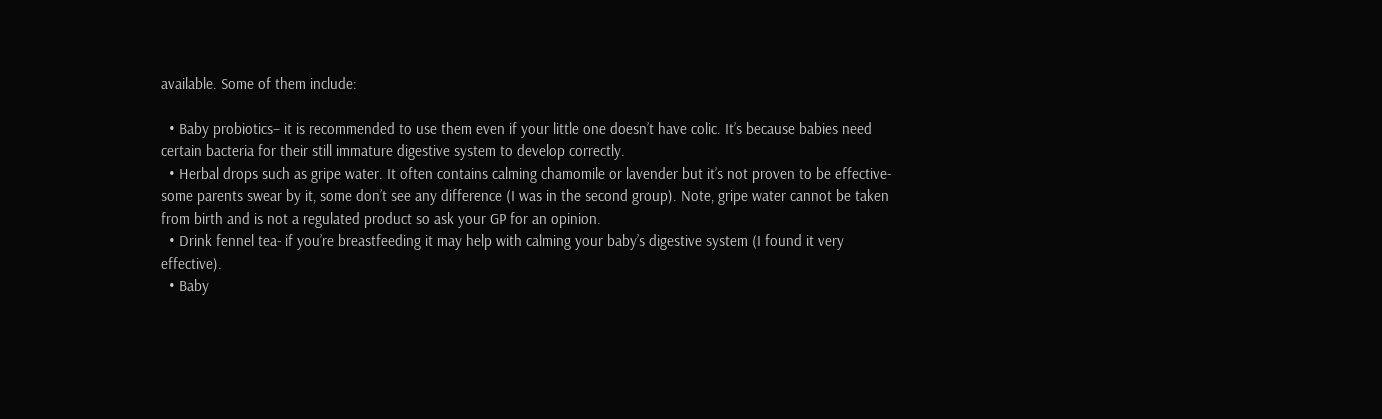available. Some of them include:

  • Baby probiotics– it is recommended to use them even if your little one doesn’t have colic. It’s because babies need certain bacteria for their still immature digestive system to develop correctly.
  • Herbal drops such as gripe water. It often contains calming chamomile or lavender but it’s not proven to be effective- some parents swear by it, some don’t see any difference (I was in the second group). Note, gripe water cannot be taken from birth and is not a regulated product so ask your GP for an opinion.
  • Drink fennel tea- if you’re breastfeeding it may help with calming your baby’s digestive system (I found it very effective).
  • Baby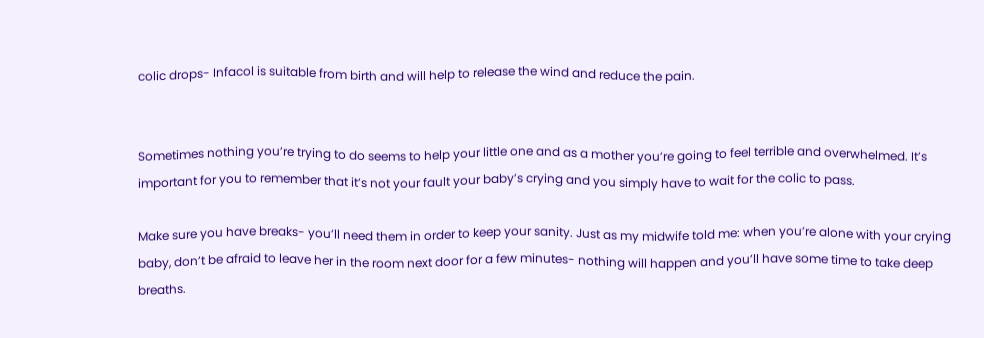colic drops- Infacol is suitable from birth and will help to release the wind and reduce the pain.


Sometimes nothing you’re trying to do seems to help your little one and as a mother you’re going to feel terrible and overwhelmed. It’s important for you to remember that it’s not your fault your baby’s crying and you simply have to wait for the colic to pass.

Make sure you have breaks- you’ll need them in order to keep your sanity. Just as my midwife told me: when you’re alone with your crying baby, don’t be afraid to leave her in the room next door for a few minutes- nothing will happen and you’ll have some time to take deep breaths.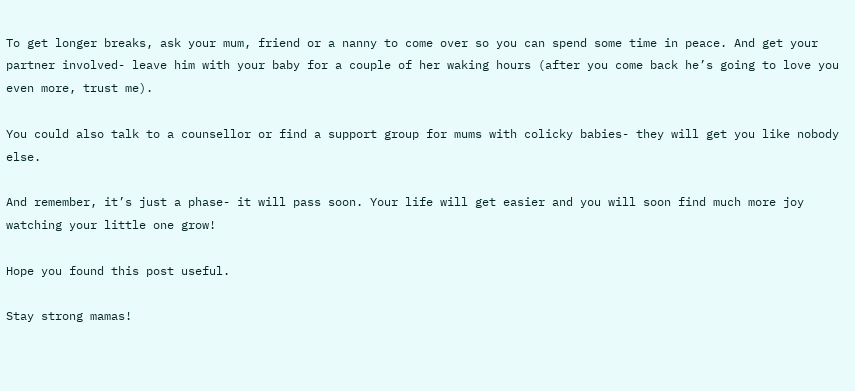To get longer breaks, ask your mum, friend or a nanny to come over so you can spend some time in peace. And get your partner involved- leave him with your baby for a couple of her waking hours (after you come back he’s going to love you even more, trust me).

You could also talk to a counsellor or find a support group for mums with colicky babies- they will get you like nobody else.

And remember, it’s just a phase- it will pass soon. Your life will get easier and you will soon find much more joy watching your little one grow!

Hope you found this post useful.

Stay strong mamas!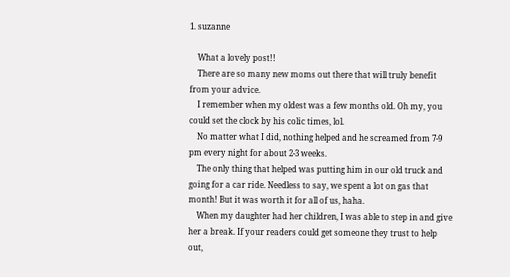1. suzanne

    What a lovely post!!
    There are so many new moms out there that will truly benefit from your advice.
    I remember when my oldest was a few months old. Oh my, you could set the clock by his colic times, lol.
    No matter what I did, nothing helped and he screamed from 7-9 pm every night for about 2-3 weeks.
    The only thing that helped was putting him in our old truck and going for a car ride. Needless to say, we spent a lot on gas that month! But it was worth it for all of us, haha.
    When my daughter had her children, I was able to step in and give her a break. If your readers could get someone they trust to help out,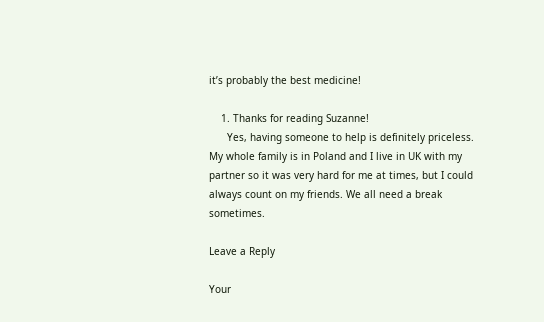it’s probably the best medicine!

    1. Thanks for reading Suzanne!
      Yes, having someone to help is definitely priceless. My whole family is in Poland and I live in UK with my partner so it was very hard for me at times, but I could always count on my friends. We all need a break sometimes.

Leave a Reply

Your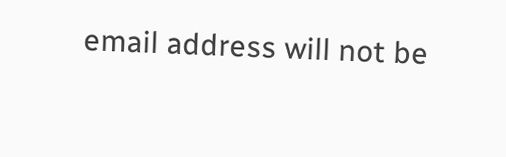email address will not be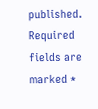published. Required fields are marked *